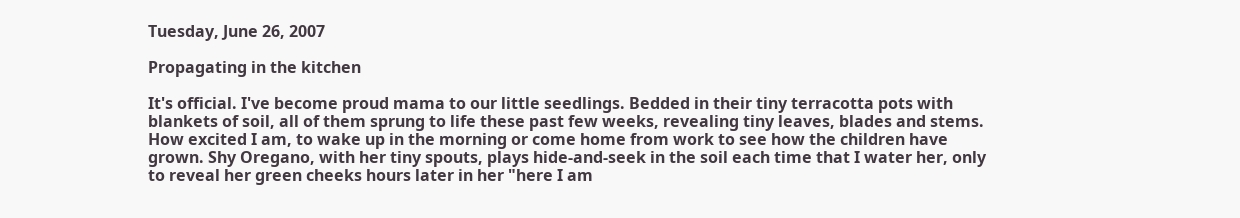Tuesday, June 26, 2007

Propagating in the kitchen

It's official. I've become proud mama to our little seedlings. Bedded in their tiny terracotta pots with blankets of soil, all of them sprung to life these past few weeks, revealing tiny leaves, blades and stems. How excited I am, to wake up in the morning or come home from work to see how the children have grown. Shy Oregano, with her tiny spouts, plays hide-and-seek in the soil each time that I water her, only to reveal her green cheeks hours later in her "here I am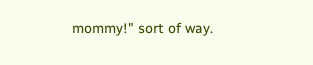mommy!" sort of way.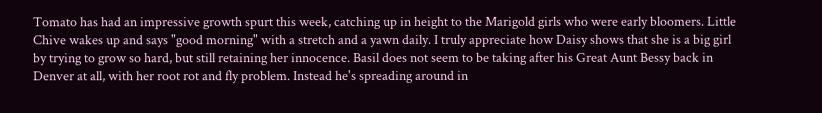Tomato has had an impressive growth spurt this week, catching up in height to the Marigold girls who were early bloomers. Little Chive wakes up and says "good morning" with a stretch and a yawn daily. I truly appreciate how Daisy shows that she is a big girl by trying to grow so hard, but still retaining her innocence. Basil does not seem to be taking after his Great Aunt Bessy back in Denver at all, with her root rot and fly problem. Instead he's spreading around in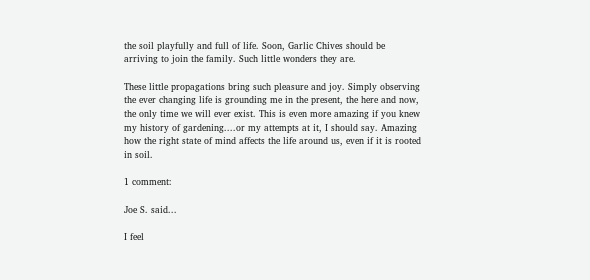the soil playfully and full of life. Soon, Garlic Chives should be arriving to join the family. Such little wonders they are.

These little propagations bring such pleasure and joy. Simply observing the ever changing life is grounding me in the present, the here and now, the only time we will ever exist. This is even more amazing if you knew my history of gardening....or my attempts at it, I should say. Amazing how the right state of mind affects the life around us, even if it is rooted in soil.

1 comment:

Joe S. said...

I feel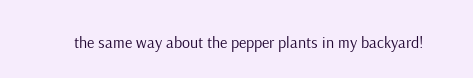the same way about the pepper plants in my backyard!